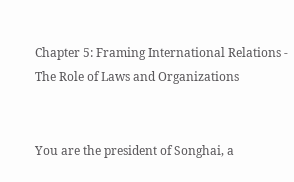Chapter 5: Framing International Relations - The Role of Laws and Organizations


You are the president of Songhai, a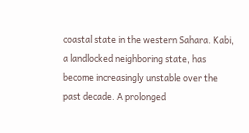coastal state in the western Sahara. Kabi, a landlocked neighboring state, has become increasingly unstable over the past decade. A prolonged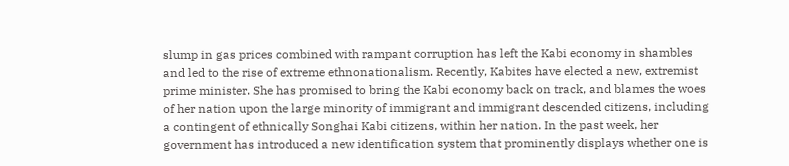slump in gas prices combined with rampant corruption has left the Kabi economy in shambles and led to the rise of extreme ethnonationalism. Recently, Kabites have elected a new, extremist prime minister. She has promised to bring the Kabi economy back on track, and blames the woes of her nation upon the large minority of immigrant and immigrant descended citizens, including a contingent of ethnically Songhai Kabi citizens, within her nation. In the past week, her government has introduced a new identification system that prominently displays whether one is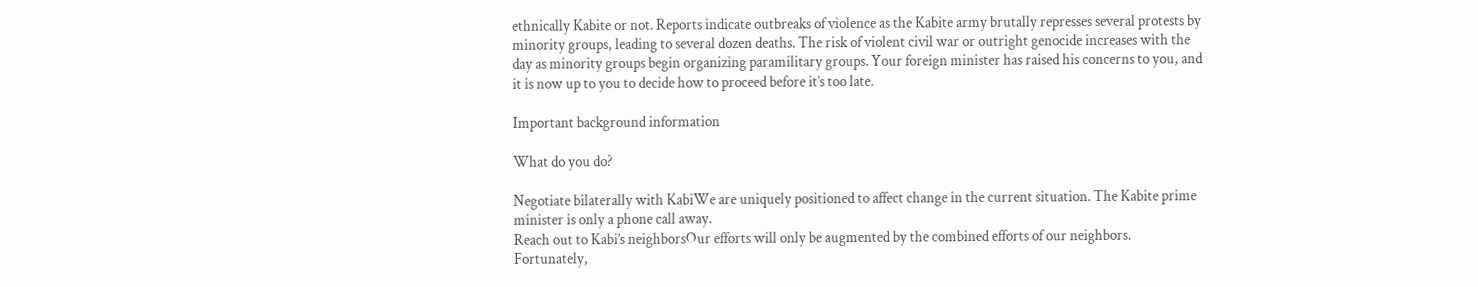ethnically Kabite or not. Reports indicate outbreaks of violence as the Kabite army brutally represses several protests by minority groups, leading to several dozen deaths. The risk of violent civil war or outright genocide increases with the day as minority groups begin organizing paramilitary groups. Your foreign minister has raised his concerns to you, and it is now up to you to decide how to proceed before it’s too late.

Important background information

What do you do?

Negotiate bilaterally with KabiWe are uniquely positioned to affect change in the current situation. The Kabite prime minister is only a phone call away.
Reach out to Kabi’s neighborsOur efforts will only be augmented by the combined efforts of our neighbors. Fortunately,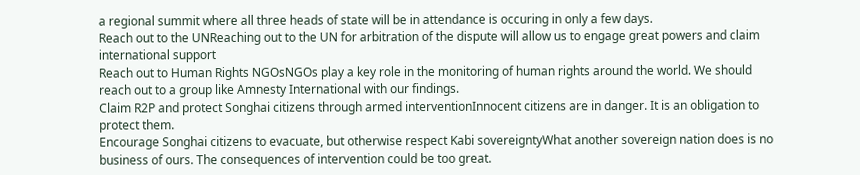a regional summit where all three heads of state will be in attendance is occuring in only a few days.
Reach out to the UNReaching out to the UN for arbitration of the dispute will allow us to engage great powers and claim international support
Reach out to Human Rights NGOsNGOs play a key role in the monitoring of human rights around the world. We should reach out to a group like Amnesty International with our findings.
Claim R2P and protect Songhai citizens through armed interventionInnocent citizens are in danger. It is an obligation to protect them.
Encourage Songhai citizens to evacuate, but otherwise respect Kabi sovereigntyWhat another sovereign nation does is no business of ours. The consequences of intervention could be too great.